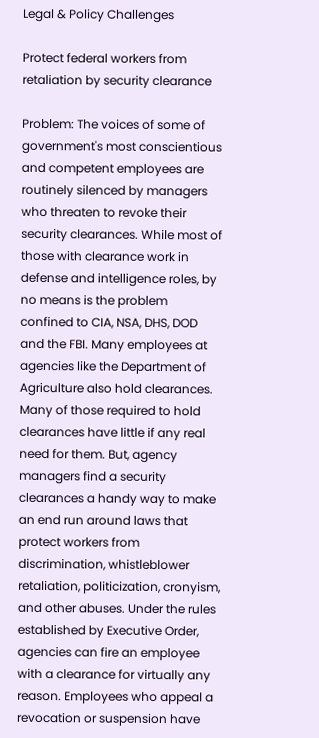Legal & Policy Challenges

Protect federal workers from retaliation by security clearance

Problem: The voices of some of government's most conscientious and competent employees are routinely silenced by managers who threaten to revoke their security clearances. While most of those with clearance work in defense and intelligence roles, by no means is the problem confined to CIA, NSA, DHS, DOD and the FBI. Many employees at agencies like the Department of Agriculture also hold clearances. Many of those required to hold clearances have little if any real need for them. But, agency managers find a security clearances a handy way to make an end run around laws that protect workers from discrimination, whistleblower retaliation, politicization, cronyism, and other abuses. Under the rules established by Executive Order, agencies can fire an employee with a clearance for virtually any reason. Employees who appeal a revocation or suspension have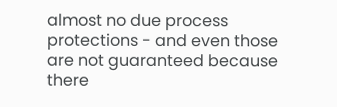almost no due process protections - and even those are not guaranteed because there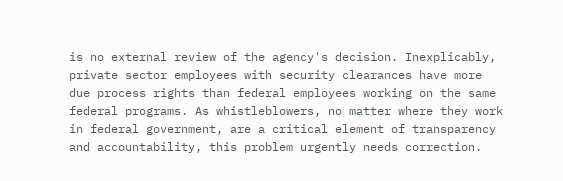is no external review of the agency's decision. Inexplicably, private sector employees with security clearances have more due process rights than federal employees working on the same federal programs. As whistleblowers, no matter where they work in federal government, are a critical element of transparency and accountability, this problem urgently needs correction.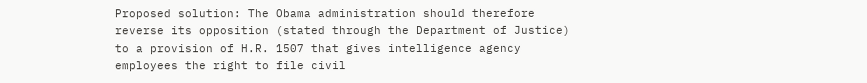Proposed solution: The Obama administration should therefore reverse its opposition (stated through the Department of Justice) to a provision of H.R. 1507 that gives intelligence agency employees the right to file civil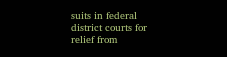suits in federal district courts for relief from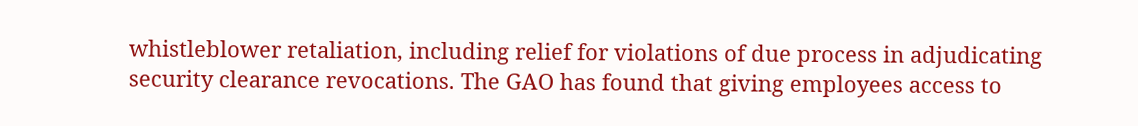whistleblower retaliation, including relief for violations of due process in adjudicating security clearance revocations. The GAO has found that giving employees access to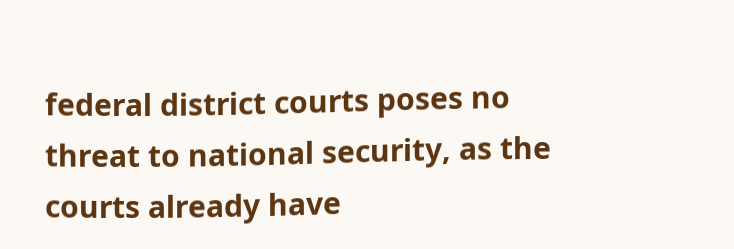federal district courts poses no threat to national security, as the courts already have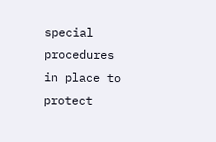special procedures in place to protect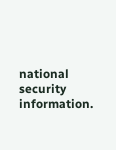national security information.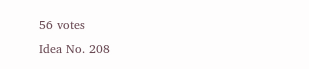56 votes
Idea No. 208